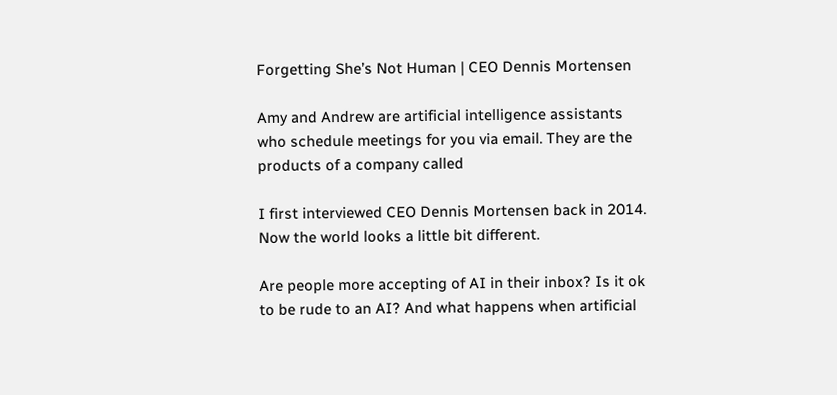Forgetting She’s Not Human | CEO Dennis Mortensen

Amy and Andrew are artificial intelligence assistants who schedule meetings for you via email. They are the products of a company called

I first interviewed CEO Dennis Mortensen back in 2014. Now the world looks a little bit different.

Are people more accepting of AI in their inbox? Is it ok to be rude to an AI? And what happens when artificial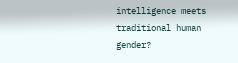intelligence meets traditional human gender?